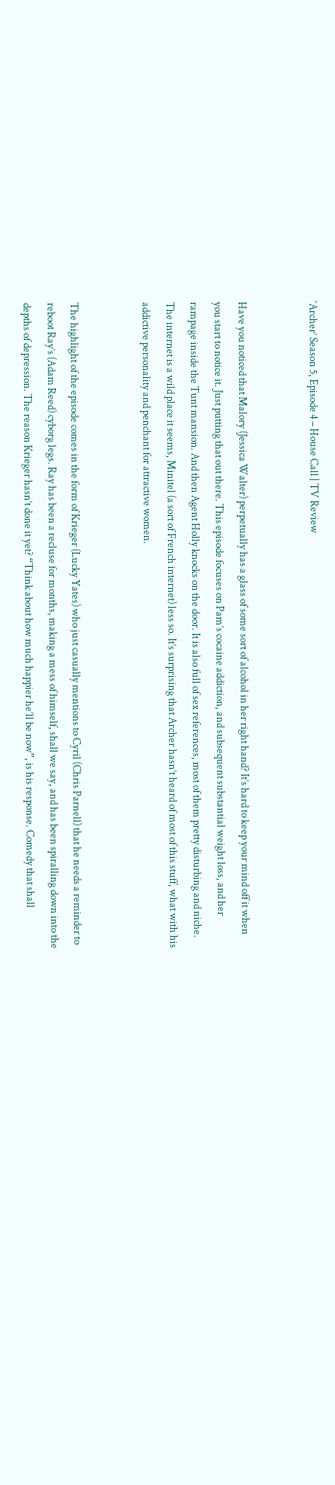‘Archer’ Season 5, Episode 4 – House Call | TV Review


Have you noticed that Malory (Jessica Walter) perpetually has a glass of some sort of alcohol in her right hand? It’s hard to keep your mind off it when you start to notice it. Just putting that out there. This episode focuses on Pam’s cocaine addiction, and subsequent substantial weight loss, and her rampage inside the Tunt mansion. And then Agent Holly knocks on the door. It is also full of sex references, most of them pretty disturbing and niche. The internet is a wild place it seems, Minitel (a sort of French internet) less so. It’s surprising that Archer hasn’t heard of most of this stuff, what with his addictive personality and penchant for attractive women.


The highlight of the episode comes in the form of Krieger (Lucky Yates) who just casually mentions to Cyril (Chris Parnell) that he needs a reminder to reboot Ray’s (Adam Reed) cyborg legs. Ray has been a recluse for months, making a mess of himself, shall we say, and has been spiralling down into the depths of depression. The reason Krieger hasn’t done it yet? “Think about how much happier he’ll be now”, is his response. Comedy that shall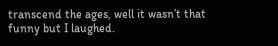transcend the ages, well it wasn’t that funny but I laughed.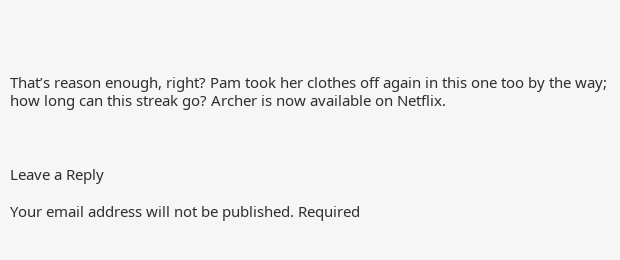That’s reason enough, right? Pam took her clothes off again in this one too by the way; how long can this streak go? Archer is now available on Netflix.



Leave a Reply

Your email address will not be published. Required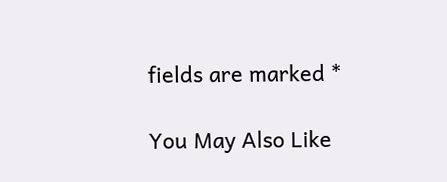fields are marked *

You May Also Like